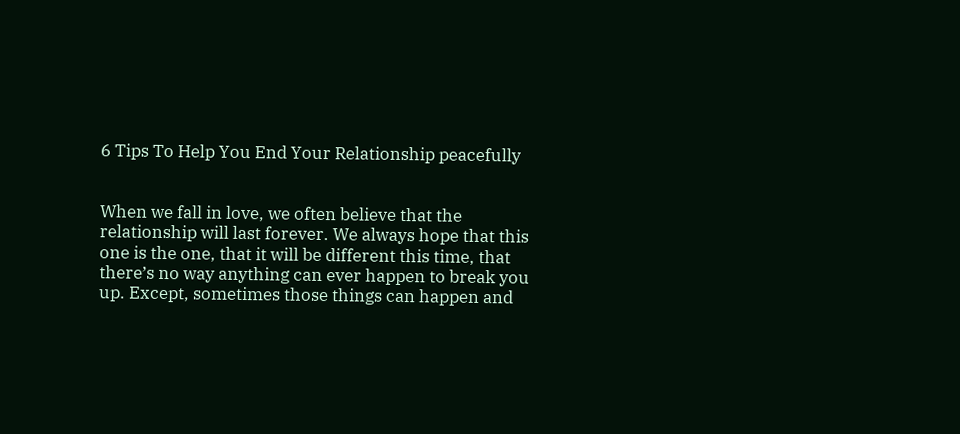6 Tips To Help You End Your Relationship peacefully


When we fall in love, we often believe that the relationship will last forever. We always hope that this one is the one, that it will be different this time, that there’s no way anything can ever happen to break you up. Except, sometimes those things can happen and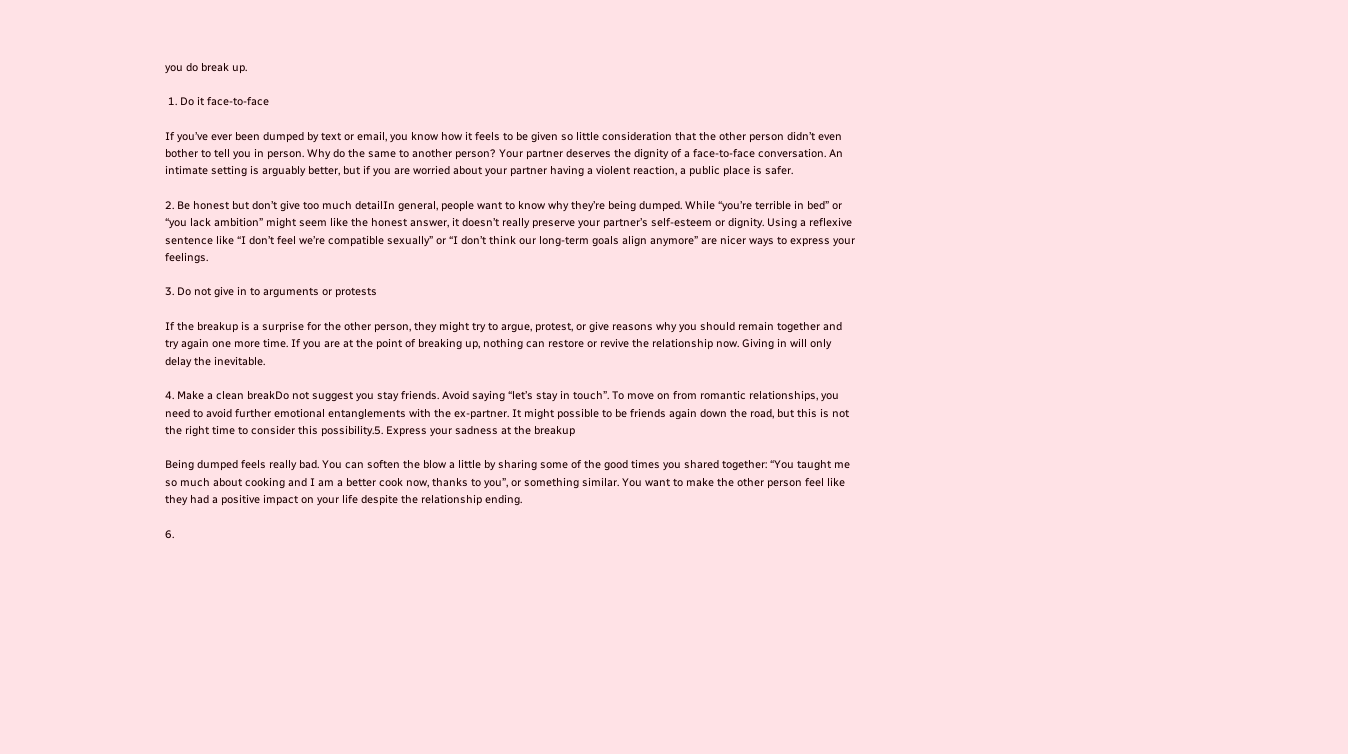you do break up.

 1. Do it face-to-face

If you’ve ever been dumped by text or email, you know how it feels to be given so little consideration that the other person didn’t even bother to tell you in person. Why do the same to another person? Your partner deserves the dignity of a face-to-face conversation. An intimate setting is arguably better, but if you are worried about your partner having a violent reaction, a public place is safer.

2. Be honest but don’t give too much detailIn general, people want to know why they’re being dumped. While “you’re terrible in bed” or “you lack ambition” might seem like the honest answer, it doesn’t really preserve your partner’s self-esteem or dignity. Using a reflexive sentence like “I don’t feel we’re compatible sexually” or “I don’t think our long-term goals align anymore” are nicer ways to express your feelings.

3. Do not give in to arguments or protests

If the breakup is a surprise for the other person, they might try to argue, protest, or give reasons why you should remain together and try again one more time. If you are at the point of breaking up, nothing can restore or revive the relationship now. Giving in will only delay the inevitable.

4. Make a clean breakDo not suggest you stay friends. Avoid saying “let’s stay in touch”. To move on from romantic relationships, you need to avoid further emotional entanglements with the ex-partner. It might possible to be friends again down the road, but this is not the right time to consider this possibility.5. Express your sadness at the breakup

Being dumped feels really bad. You can soften the blow a little by sharing some of the good times you shared together: “You taught me so much about cooking and I am a better cook now, thanks to you”, or something similar. You want to make the other person feel like they had a positive impact on your life despite the relationship ending.

6.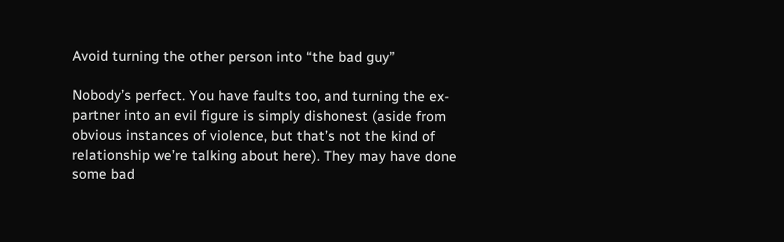Avoid turning the other person into “the bad guy”

Nobody’s perfect. You have faults too, and turning the ex-partner into an evil figure is simply dishonest (aside from obvious instances of violence, but that’s not the kind of relationship we’re talking about here). They may have done some bad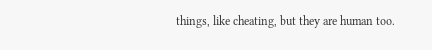things, like cheating, but they are human too.